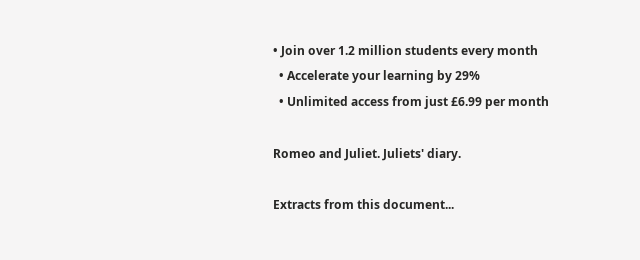• Join over 1.2 million students every month
  • Accelerate your learning by 29%
  • Unlimited access from just £6.99 per month

Romeo and Juliet. Juliets' diary.

Extracts from this document...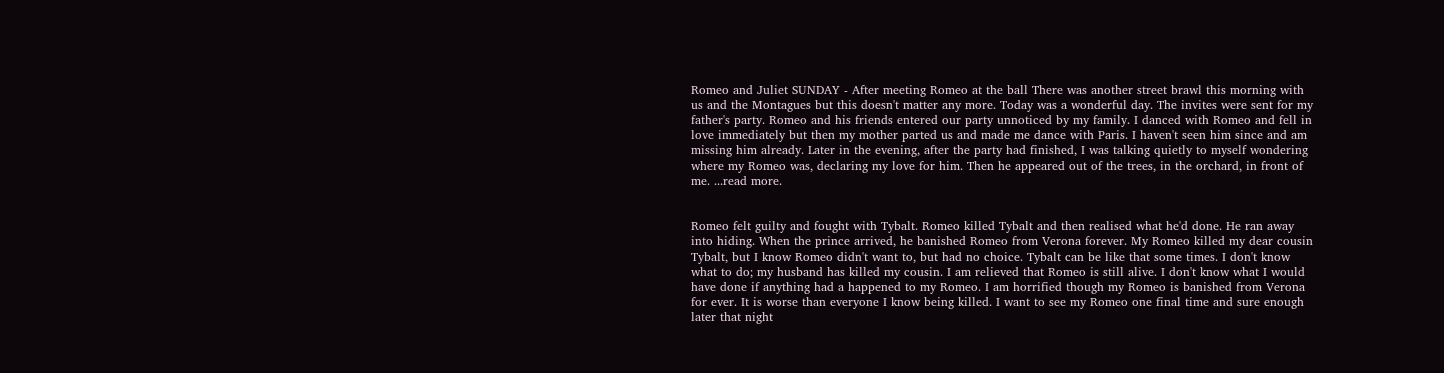Romeo and Juliet SUNDAY - After meeting Romeo at the ball There was another street brawl this morning with us and the Montagues but this doesn't matter any more. Today was a wonderful day. The invites were sent for my father's party. Romeo and his friends entered our party unnoticed by my family. I danced with Romeo and fell in love immediately but then my mother parted us and made me dance with Paris. I haven't seen him since and am missing him already. Later in the evening, after the party had finished, I was talking quietly to myself wondering where my Romeo was, declaring my love for him. Then he appeared out of the trees, in the orchard, in front of me. ...read more.


Romeo felt guilty and fought with Tybalt. Romeo killed Tybalt and then realised what he'd done. He ran away into hiding. When the prince arrived, he banished Romeo from Verona forever. My Romeo killed my dear cousin Tybalt, but I know Romeo didn't want to, but had no choice. Tybalt can be like that some times. I don't know what to do; my husband has killed my cousin. I am relieved that Romeo is still alive. I don't know what I would have done if anything had a happened to my Romeo. I am horrified though my Romeo is banished from Verona for ever. It is worse than everyone I know being killed. I want to see my Romeo one final time and sure enough later that night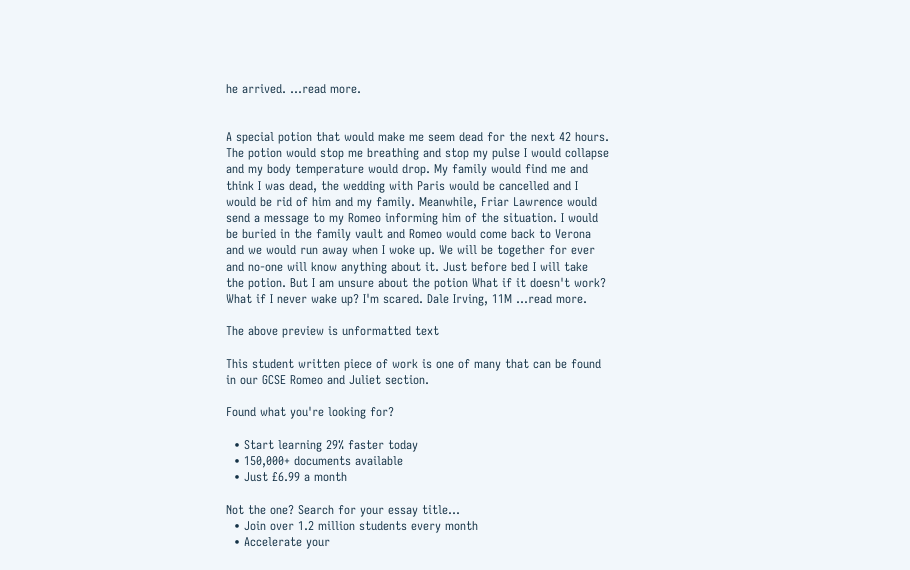he arrived. ...read more.


A special potion that would make me seem dead for the next 42 hours. The potion would stop me breathing and stop my pulse I would collapse and my body temperature would drop. My family would find me and think I was dead, the wedding with Paris would be cancelled and I would be rid of him and my family. Meanwhile, Friar Lawrence would send a message to my Romeo informing him of the situation. I would be buried in the family vault and Romeo would come back to Verona and we would run away when I woke up. We will be together for ever and no-one will know anything about it. Just before bed I will take the potion. But I am unsure about the potion What if it doesn't work? What if I never wake up? I'm scared. Dale Irving, 11M ...read more.

The above preview is unformatted text

This student written piece of work is one of many that can be found in our GCSE Romeo and Juliet section.

Found what you're looking for?

  • Start learning 29% faster today
  • 150,000+ documents available
  • Just £6.99 a month

Not the one? Search for your essay title...
  • Join over 1.2 million students every month
  • Accelerate your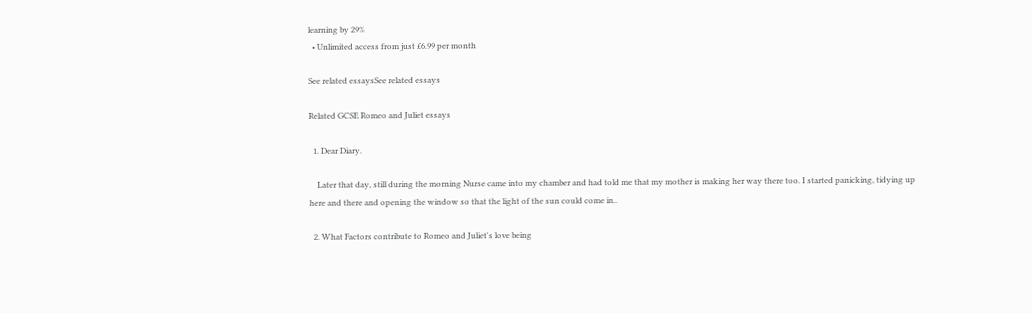learning by 29%
  • Unlimited access from just £6.99 per month

See related essaysSee related essays

Related GCSE Romeo and Juliet essays

  1. Dear Diary.

    Later that day, still during the morning Nurse came into my chamber and had told me that my mother is making her way there too. I started panicking, tidying up here and there and opening the window so that the light of the sun could come in..

  2. What Factors contribute to Romeo and Juliet's love being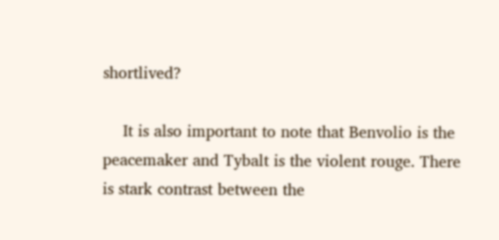shortlived?

    It is also important to note that Benvolio is the peacemaker and Tybalt is the violent rouge. There is stark contrast between the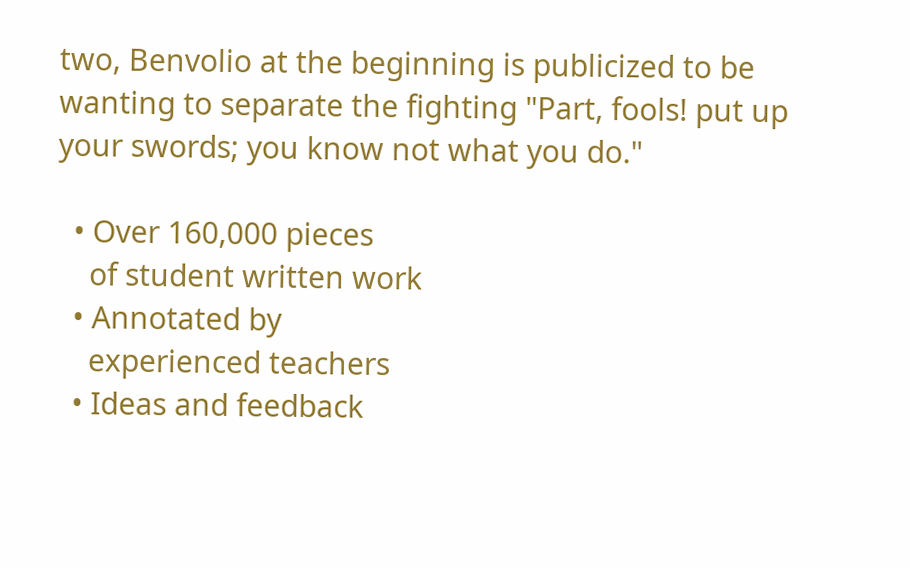two, Benvolio at the beginning is publicized to be wanting to separate the fighting "Part, fools! put up your swords; you know not what you do."

  • Over 160,000 pieces
    of student written work
  • Annotated by
    experienced teachers
  • Ideas and feedback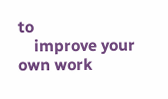to
    improve your own work